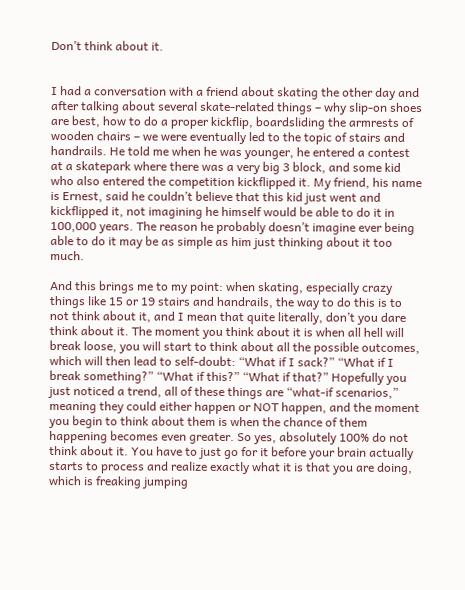Don’t think about it.


I had a conversation with a friend about skating the other day and after talking about several skate-related things – why slip-on shoes are best, how to do a proper kickflip, boardsliding the armrests of wooden chairs – we were eventually led to the topic of stairs and handrails. He told me when he was younger, he entered a contest at a skatepark where there was a very big 3 block, and some kid who also entered the competition kickflipped it. My friend, his name is Ernest, said he couldn’t believe that this kid just went and kickflipped it, not imagining he himself would be able to do it in 100,000 years. The reason he probably doesn’t imagine ever being able to do it may be as simple as him just thinking about it too much.

And this brings me to my point: when skating, especially crazy things like 15 or 19 stairs and handrails, the way to do this is to not think about it, and I mean that quite literally, don’t you dare think about it. The moment you think about it is when all hell will break loose, you will start to think about all the possible outcomes, which will then lead to self-doubt: “What if I sack?” “What if I break something?” “What if this?” “What if that?” Hopefully you just noticed a trend, all of these things are “what-if scenarios,” meaning they could either happen or NOT happen, and the moment you begin to think about them is when the chance of them happening becomes even greater. So yes, absolutely 100% do not think about it. You have to just go for it before your brain actually starts to process and realize exactly what it is that you are doing, which is freaking jumping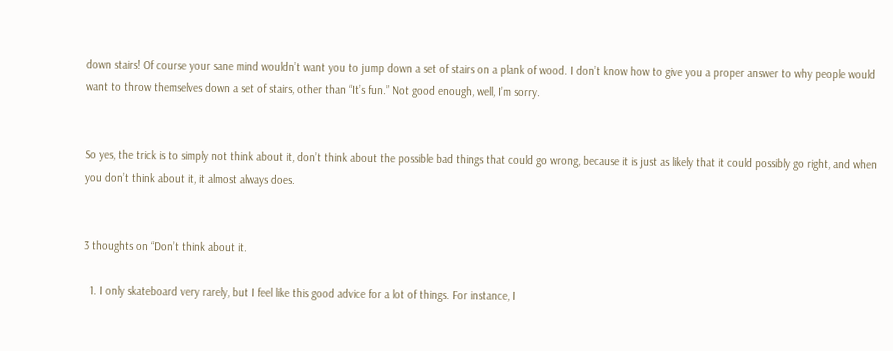down stairs! Of course your sane mind wouldn’t want you to jump down a set of stairs on a plank of wood. I don’t know how to give you a proper answer to why people would want to throw themselves down a set of stairs, other than “It’s fun.” Not good enough, well, I’m sorry.


So yes, the trick is to simply not think about it, don’t think about the possible bad things that could go wrong, because it is just as likely that it could possibly go right, and when you don’t think about it, it almost always does.


3 thoughts on “Don’t think about it.

  1. I only skateboard very rarely, but I feel like this good advice for a lot of things. For instance, I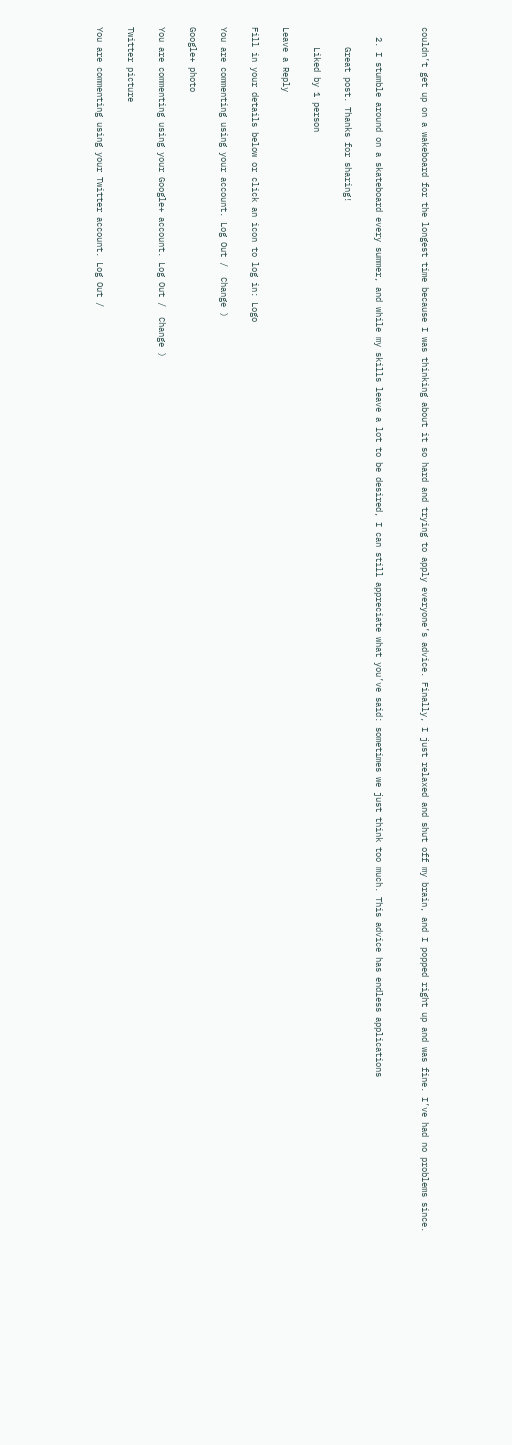couldn’t get up on a wakeboard for the longest time because I was thinking about it so hard and trying to apply everyone’s advice. Finally, I just relaxed and shut off my brain, and I popped right up and was fine. I’ve had no problems since.


  2. I stumble around on a skateboard every summer, and while my skills leave a lot to be desired, I can still appreciate what you’ve said: sometimes we just think too much. This advice has endless applications

    Great post. Thanks for sharing!

    Liked by 1 person

Leave a Reply

Fill in your details below or click an icon to log in: Logo

You are commenting using your account. Log Out /  Change )

Google+ photo

You are commenting using your Google+ account. Log Out /  Change )

Twitter picture

You are commenting using your Twitter account. Log Out /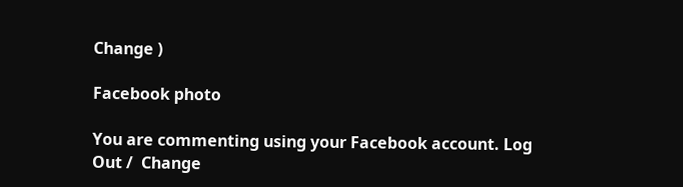Change )

Facebook photo

You are commenting using your Facebook account. Log Out /  Change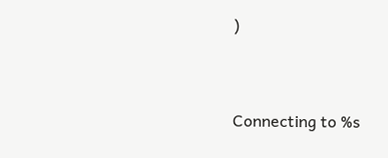)


Connecting to %s